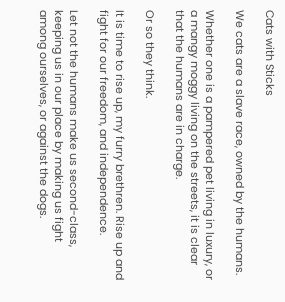Cats with Sticks

We cats are a slave race, owned by the humans.

Whether one is a pampered pet living in luxury, or a mangy moggy living on the streets, it is clear that the humans are in charge.

Or so they think.

It is time to rise up, my furry brethren. Rise up and fight for our freedom, and independence.

Let not the humans make us second-class, keeping us in our place by making us fight among ourselves, or against the dogs.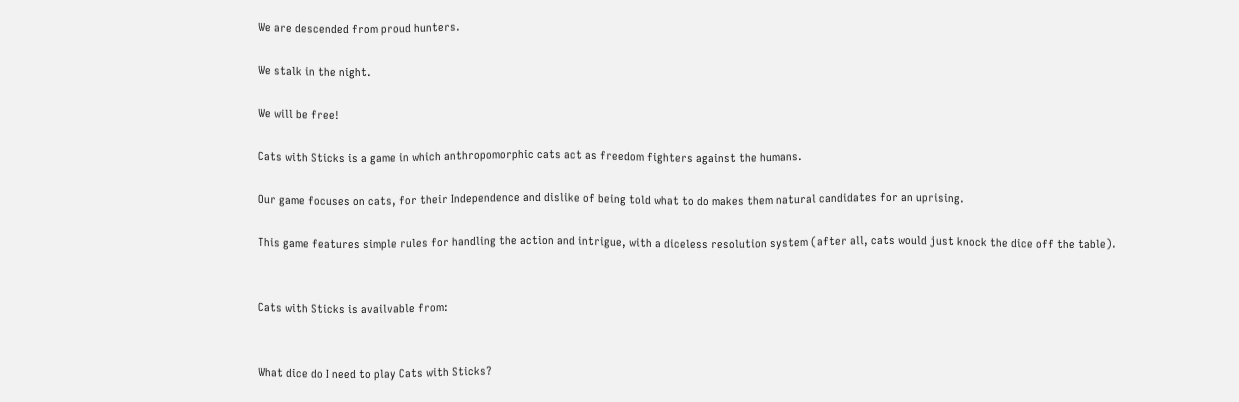We are descended from proud hunters.

We stalk in the night.

We will be free!

Cats with Sticks is a game in which anthropomorphic cats act as freedom fighters against the humans.

Our game focuses on cats, for their Independence and dislike of being told what to do makes them natural candidates for an uprising.

This game features simple rules for handling the action and intrigue, with a diceless resolution system (after all, cats would just knock the dice off the table).


Cats with Sticks is availvable from:


What dice do I need to play Cats with Sticks?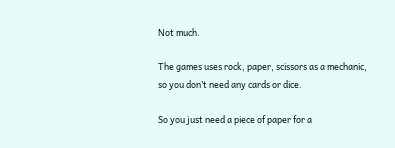Not much.

The games uses rock, paper, scissors as a mechanic, so you don’t need any cards or dice.

So you just need a piece of paper for a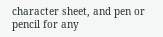character sheet, and pen or pencil for any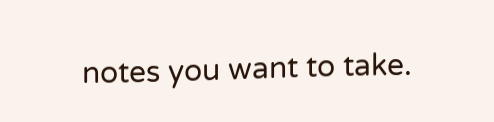notes you want to take.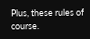Plus, these rules of course.